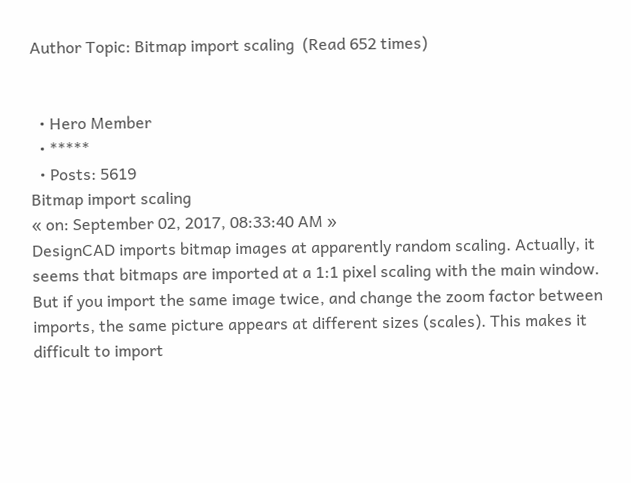Author Topic: Bitmap import scaling  (Read 652 times)


  • Hero Member
  • *****
  • Posts: 5619
Bitmap import scaling
« on: September 02, 2017, 08:33:40 AM »
DesignCAD imports bitmap images at apparently random scaling. Actually, it seems that bitmaps are imported at a 1:1 pixel scaling with the main window. But if you import the same image twice, and change the zoom factor between imports, the same picture appears at different sizes (scales). This makes it difficult to import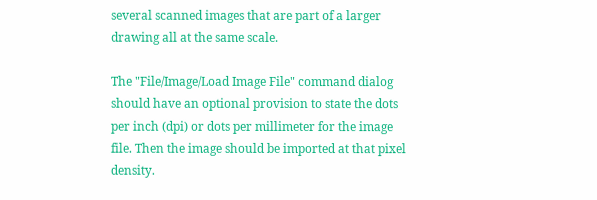several scanned images that are part of a larger drawing all at the same scale.

The "File/Image/Load Image File" command dialog should have an optional provision to state the dots per inch (dpi) or dots per millimeter for the image file. Then the image should be imported at that pixel density.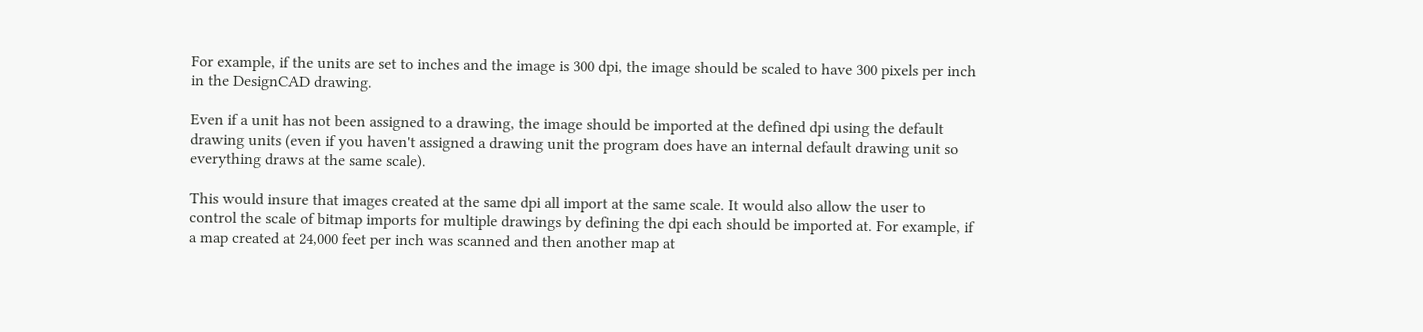For example, if the units are set to inches and the image is 300 dpi, the image should be scaled to have 300 pixels per inch in the DesignCAD drawing.

Even if a unit has not been assigned to a drawing, the image should be imported at the defined dpi using the default drawing units (even if you haven't assigned a drawing unit the program does have an internal default drawing unit so everything draws at the same scale).

This would insure that images created at the same dpi all import at the same scale. It would also allow the user to control the scale of bitmap imports for multiple drawings by defining the dpi each should be imported at. For example, if a map created at 24,000 feet per inch was scanned and then another map at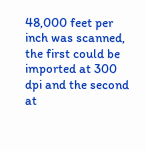48,000 feet per inch was scanned, the first could be imported at 300 dpi and the second at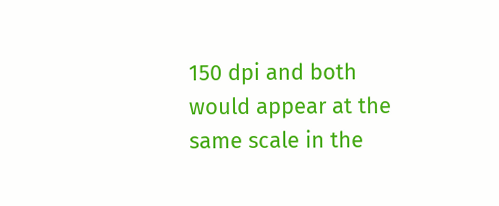150 dpi and both would appear at the same scale in the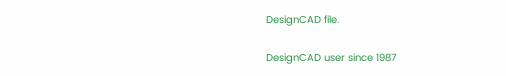DesignCAD file.

DesignCAD user since 1987